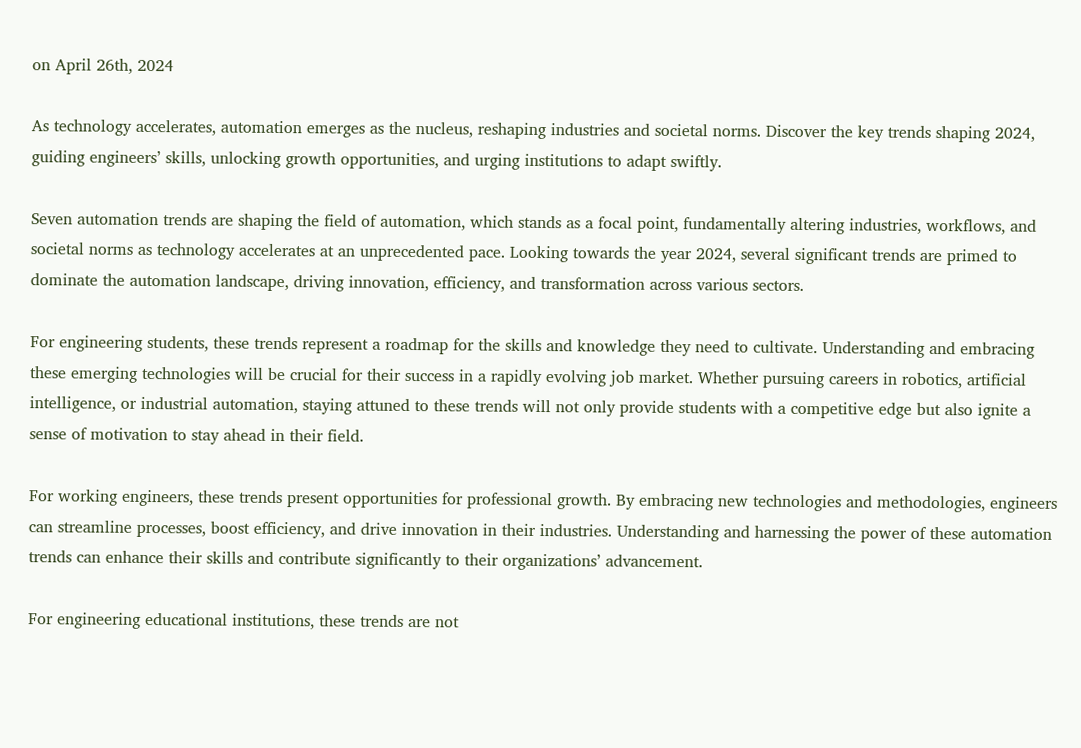on April 26th, 2024

As technology accelerates, automation emerges as the nucleus, reshaping industries and societal norms. Discover the key trends shaping 2024, guiding engineers’ skills, unlocking growth opportunities, and urging institutions to adapt swiftly.

Seven automation trends are shaping the field of automation, which stands as a focal point, fundamentally altering industries, workflows, and societal norms as technology accelerates at an unprecedented pace. Looking towards the year 2024, several significant trends are primed to dominate the automation landscape, driving innovation, efficiency, and transformation across various sectors.

For engineering students, these trends represent a roadmap for the skills and knowledge they need to cultivate. Understanding and embracing these emerging technologies will be crucial for their success in a rapidly evolving job market. Whether pursuing careers in robotics, artificial intelligence, or industrial automation, staying attuned to these trends will not only provide students with a competitive edge but also ignite a sense of motivation to stay ahead in their field.

For working engineers, these trends present opportunities for professional growth. By embracing new technologies and methodologies, engineers can streamline processes, boost efficiency, and drive innovation in their industries. Understanding and harnessing the power of these automation trends can enhance their skills and contribute significantly to their organizations’ advancement.

For engineering educational institutions, these trends are not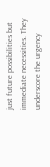just future possibilities but immediate necessities. They underscore the urgency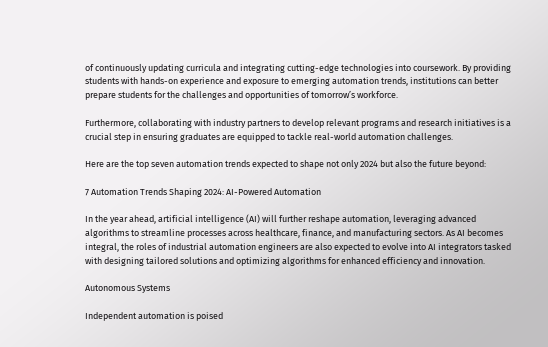of continuously updating curricula and integrating cutting-edge technologies into coursework. By providing students with hands-on experience and exposure to emerging automation trends, institutions can better prepare students for the challenges and opportunities of tomorrow’s workforce.

Furthermore, collaborating with industry partners to develop relevant programs and research initiatives is a crucial step in ensuring graduates are equipped to tackle real-world automation challenges.

Here are the top seven automation trends expected to shape not only 2024 but also the future beyond:

7 Automation Trends Shaping 2024: AI-Powered Automation

In the year ahead, artificial intelligence (AI) will further reshape automation, leveraging advanced algorithms to streamline processes across healthcare, finance, and manufacturing sectors. As AI becomes integral, the roles of industrial automation engineers are also expected to evolve into AI integrators tasked with designing tailored solutions and optimizing algorithms for enhanced efficiency and innovation.

Autonomous Systems

Independent automation is poised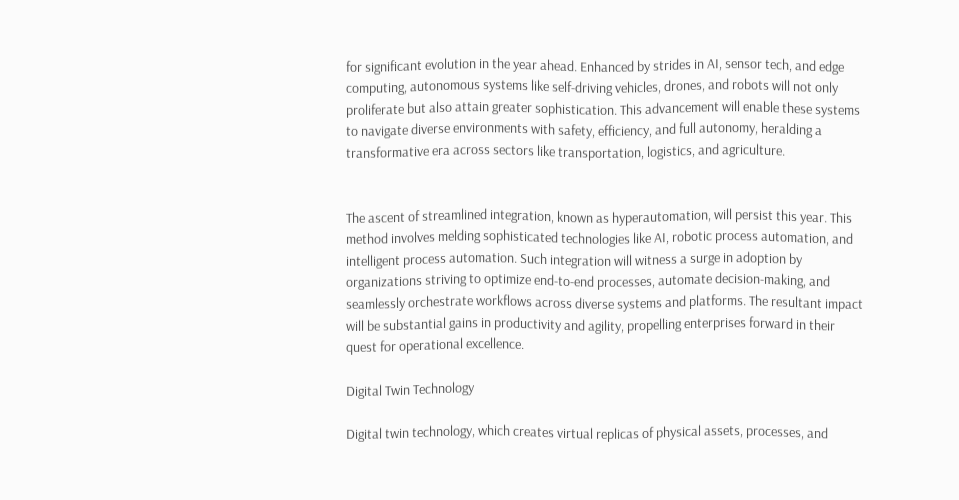for significant evolution in the year ahead. Enhanced by strides in AI, sensor tech, and edge computing, autonomous systems like self-driving vehicles, drones, and robots will not only proliferate but also attain greater sophistication. This advancement will enable these systems to navigate diverse environments with safety, efficiency, and full autonomy, heralding a transformative era across sectors like transportation, logistics, and agriculture.


The ascent of streamlined integration, known as hyperautomation, will persist this year. This method involves melding sophisticated technologies like AI, robotic process automation, and intelligent process automation. Such integration will witness a surge in adoption by organizations striving to optimize end-to-end processes, automate decision-making, and seamlessly orchestrate workflows across diverse systems and platforms. The resultant impact will be substantial gains in productivity and agility, propelling enterprises forward in their quest for operational excellence.

Digital Twin Technology

Digital twin technology, which creates virtual replicas of physical assets, processes, and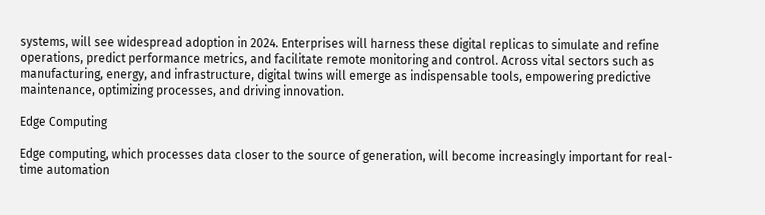systems, will see widespread adoption in 2024. Enterprises will harness these digital replicas to simulate and refine operations, predict performance metrics, and facilitate remote monitoring and control. Across vital sectors such as manufacturing, energy, and infrastructure, digital twins will emerge as indispensable tools, empowering predictive maintenance, optimizing processes, and driving innovation.

Edge Computing

Edge computing, which processes data closer to the source of generation, will become increasingly important for real-time automation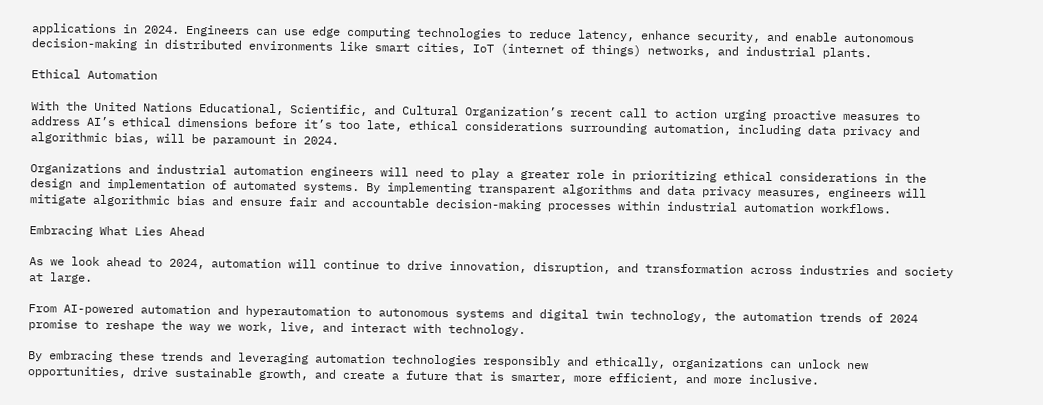applications in 2024. Engineers can use edge computing technologies to reduce latency, enhance security, and enable autonomous decision-making in distributed environments like smart cities, IoT (internet of things) networks, and industrial plants.

Ethical Automation

With the United Nations Educational, Scientific, and Cultural Organization’s recent call to action urging proactive measures to address AI’s ethical dimensions before it’s too late, ethical considerations surrounding automation, including data privacy and algorithmic bias, will be paramount in 2024.

Organizations and industrial automation engineers will need to play a greater role in prioritizing ethical considerations in the design and implementation of automated systems. By implementing transparent algorithms and data privacy measures, engineers will mitigate algorithmic bias and ensure fair and accountable decision-making processes within industrial automation workflows.

Embracing What Lies Ahead

As we look ahead to 2024, automation will continue to drive innovation, disruption, and transformation across industries and society at large.

From AI-powered automation and hyperautomation to autonomous systems and digital twin technology, the automation trends of 2024 promise to reshape the way we work, live, and interact with technology.

By embracing these trends and leveraging automation technologies responsibly and ethically, organizations can unlock new opportunities, drive sustainable growth, and create a future that is smarter, more efficient, and more inclusive.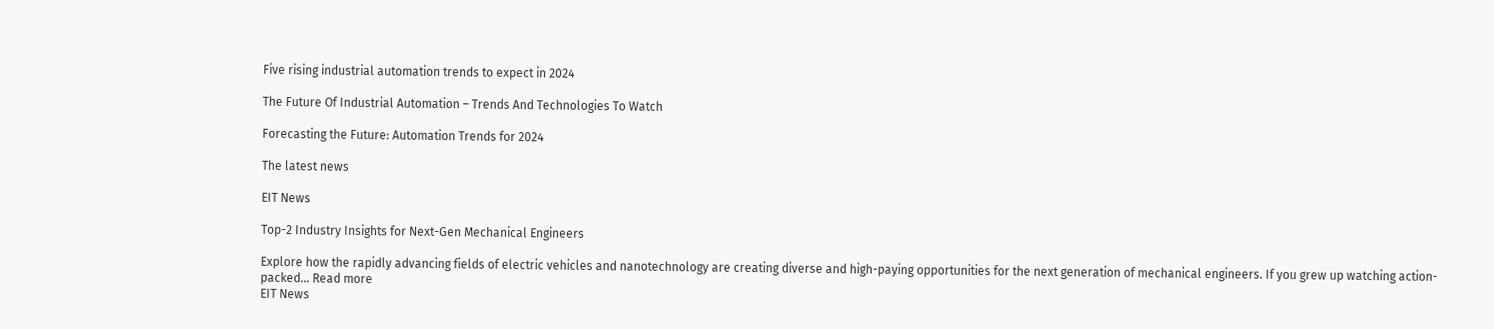Five rising industrial automation trends to expect in 2024

The Future Of Industrial Automation – Trends And Technologies To Watch

Forecasting the Future: Automation Trends for 2024

The latest news

EIT News

Top-2 Industry Insights for Next-Gen Mechanical Engineers

Explore how the rapidly advancing fields of electric vehicles and nanotechnology are creating diverse and high-paying opportunities for the next generation of mechanical engineers. If you grew up watching action-packed... Read more
EIT News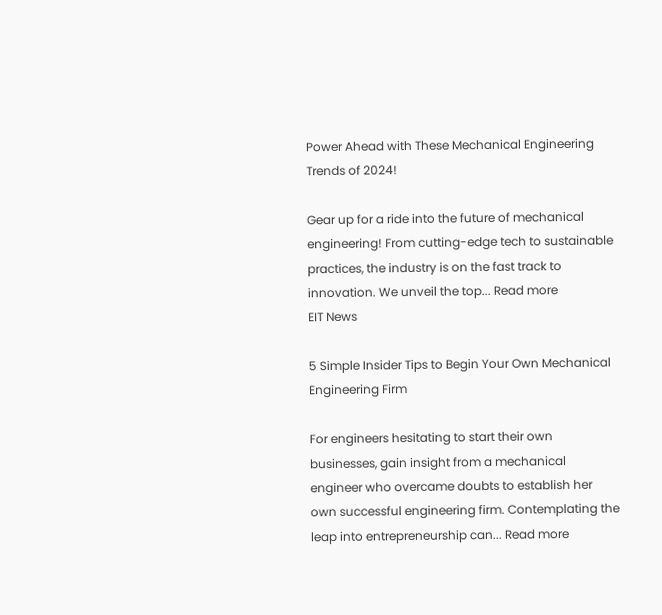Power Ahead with These Mechanical Engineering Trends of 2024!

Gear up for a ride into the future of mechanical engineering! From cutting-edge tech to sustainable practices, the industry is on the fast track to innovation. We unveil the top... Read more
EIT News

5 Simple Insider Tips to Begin Your Own Mechanical Engineering Firm

For engineers hesitating to start their own businesses, gain insight from a mechanical engineer who overcame doubts to establish her own successful engineering firm. Contemplating the leap into entrepreneurship can... Read more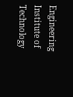Engineering Institute of Technology